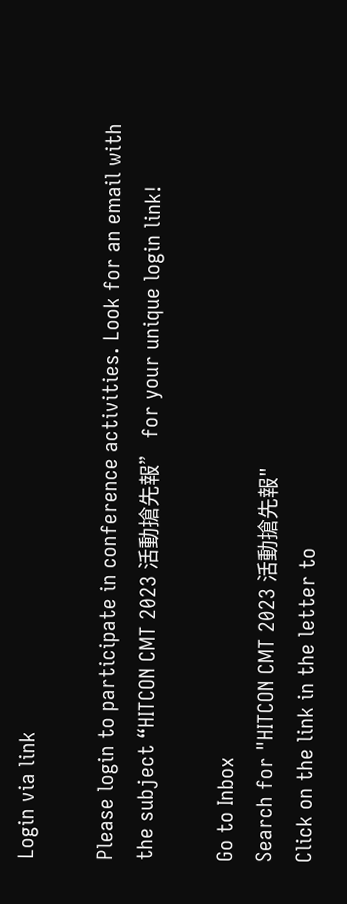Login via link

Please login to participate in conference activities. Look for an email with the subject “HITCON CMT 2023 活動搶先報” for your unique login link!

Go to Inbox
Search for "HITCON CMT 2023 活動搶先報"
Click on the link in the letter to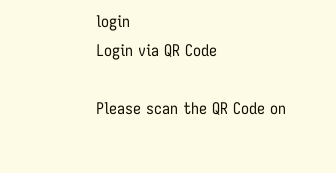login
Login via QR Code

Please scan the QR Code on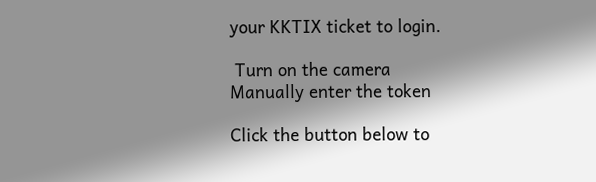your KKTIX ticket to login.

 Turn on the camera
Manually enter the token

Click the button below to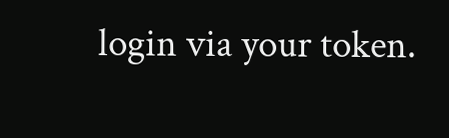login via your token.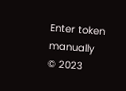Enter token manually
© 2023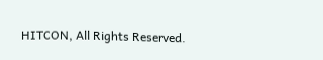HITCON, All Rights Reserved.